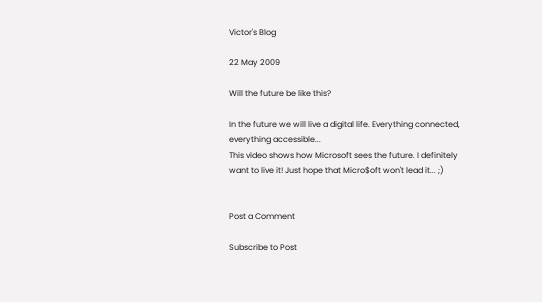Victor's Blog

22 May 2009

Will the future be like this?

In the future we will live a digital life. Everything connected, everything accessible...
This video shows how Microsoft sees the future. I definitely want to live it! Just hope that Micro$oft won't lead it... ;)


Post a Comment

Subscribe to Post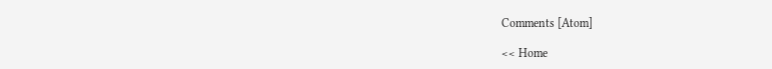Comments [Atom]

<< Home